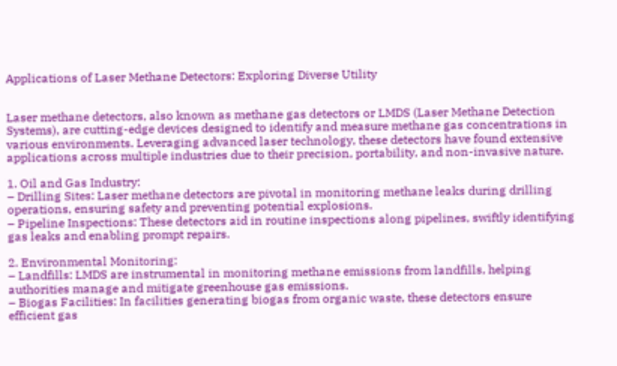Applications of Laser Methane Detectors: Exploring Diverse Utility


Laser methane detectors, also known as methane gas detectors or LMDS (Laser Methane Detection Systems), are cutting-edge devices designed to identify and measure methane gas concentrations in various environments. Leveraging advanced laser technology, these detectors have found extensive applications across multiple industries due to their precision, portability, and non-invasive nature.

1. Oil and Gas Industry:
– Drilling Sites: Laser methane detectors are pivotal in monitoring methane leaks during drilling operations, ensuring safety and preventing potential explosions.
– Pipeline Inspections: These detectors aid in routine inspections along pipelines, swiftly identifying gas leaks and enabling prompt repairs.

2. Environmental Monitoring:
– Landfills: LMDS are instrumental in monitoring methane emissions from landfills, helping authorities manage and mitigate greenhouse gas emissions.
– Biogas Facilities: In facilities generating biogas from organic waste, these detectors ensure efficient gas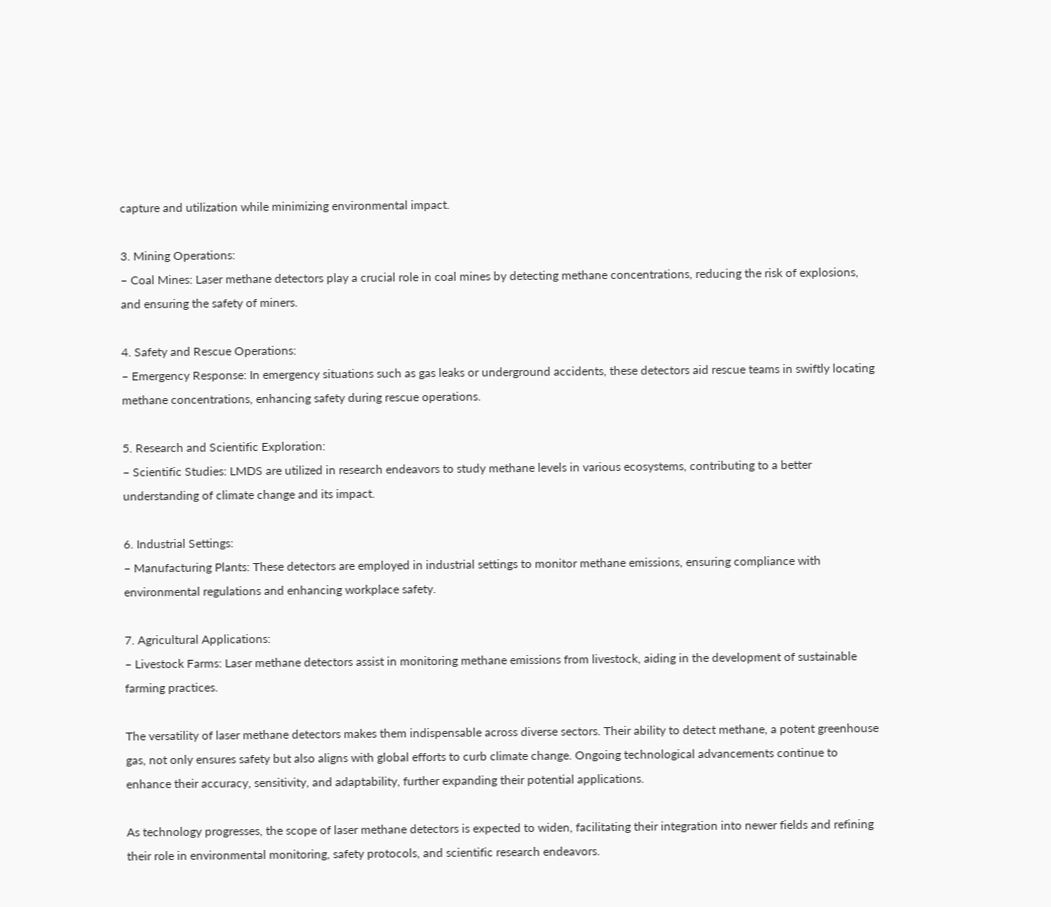capture and utilization while minimizing environmental impact.

3. Mining Operations:
– Coal Mines: Laser methane detectors play a crucial role in coal mines by detecting methane concentrations, reducing the risk of explosions, and ensuring the safety of miners.

4. Safety and Rescue Operations:
– Emergency Response: In emergency situations such as gas leaks or underground accidents, these detectors aid rescue teams in swiftly locating methane concentrations, enhancing safety during rescue operations.

5. Research and Scientific Exploration:
– Scientific Studies: LMDS are utilized in research endeavors to study methane levels in various ecosystems, contributing to a better understanding of climate change and its impact.

6. Industrial Settings:
– Manufacturing Plants: These detectors are employed in industrial settings to monitor methane emissions, ensuring compliance with environmental regulations and enhancing workplace safety.

7. Agricultural Applications:
– Livestock Farms: Laser methane detectors assist in monitoring methane emissions from livestock, aiding in the development of sustainable farming practices.

The versatility of laser methane detectors makes them indispensable across diverse sectors. Their ability to detect methane, a potent greenhouse gas, not only ensures safety but also aligns with global efforts to curb climate change. Ongoing technological advancements continue to enhance their accuracy, sensitivity, and adaptability, further expanding their potential applications.

As technology progresses, the scope of laser methane detectors is expected to widen, facilitating their integration into newer fields and refining their role in environmental monitoring, safety protocols, and scientific research endeavors.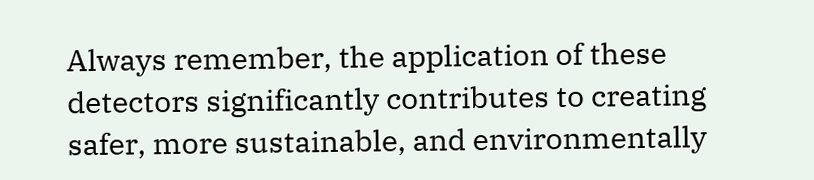Always remember, the application of these detectors significantly contributes to creating safer, more sustainable, and environmentally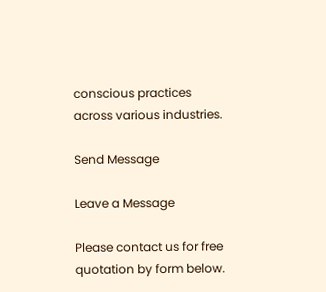conscious practices across various industries.

Send Message

Leave a Message

Please contact us for free quotation by form below.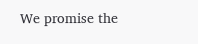We promise the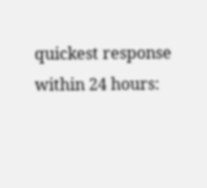quickest response within 24 hours: